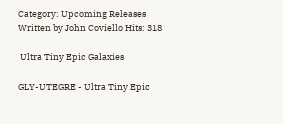Category: Upcoming Releases Written by John Coviello Hits: 318

 Ultra Tiny Epic Galaxies

GLY-UTEGRE - Ultra Tiny Epic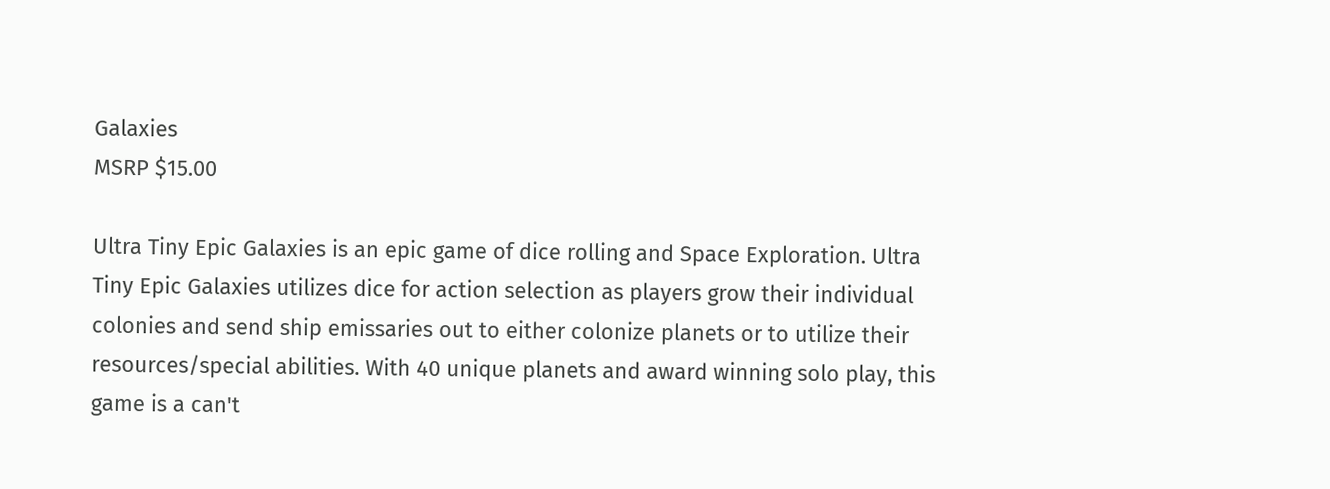Galaxies
MSRP $15.00

Ultra Tiny Epic Galaxies is an epic game of dice rolling and Space Exploration. Ultra Tiny Epic Galaxies utilizes dice for action selection as players grow their individual colonies and send ship emissaries out to either colonize planets or to utilize their resources/special abilities. With 40 unique planets and award winning solo play, this game is a can't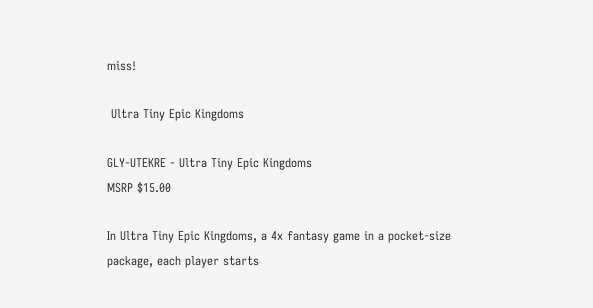miss!

 Ultra Tiny Epic Kingdoms

GLY-UTEKRE - Ultra Tiny Epic Kingdoms
MSRP $15.00

In Ultra Tiny Epic Kingdoms, a 4x fantasy game in a pocket-size package, each player starts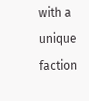with a unique faction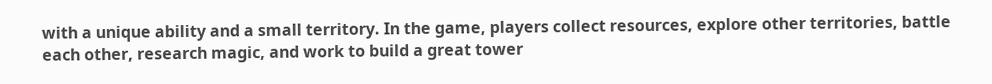with a unique ability and a small territory. In the game, players collect resources, explore other territories, battle each other, research magic, and work to build a great tower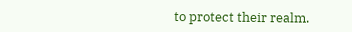to protect their realm.